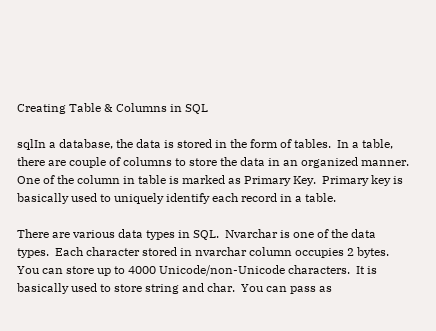Creating Table & Columns in SQL

sqlIn a database, the data is stored in the form of tables.  In a table, there are couple of columns to store the data in an organized manner.  One of the column in table is marked as Primary Key.  Primary key is basically used to uniquely identify each record in a table.

There are various data types in SQL.  Nvarchar is one of the data types.  Each character stored in nvarchar column occupies 2 bytes.  You can store up to 4000 Unicode/non-Unicode characters.  It is basically used to store string and char.  You can pass as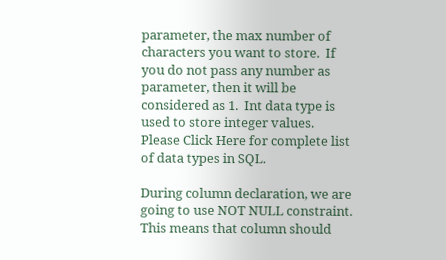parameter, the max number of characters you want to store.  If you do not pass any number as parameter, then it will be considered as 1.  Int data type is used to store integer values.  Please Click Here for complete list of data types in SQL.

During column declaration, we are going to use NOT NULL constraint.  This means that column should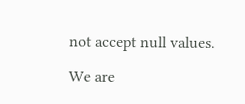not accept null values.

We are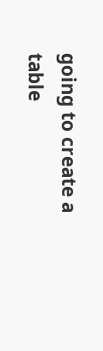going to create a table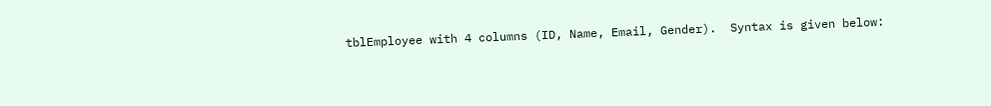tblEmployee with 4 columns (ID, Name, Email, Gender).  Syntax is given below: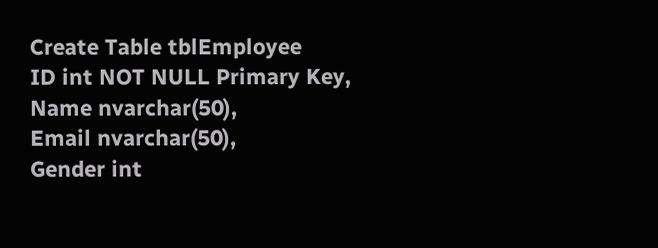Create Table tblEmployee
ID int NOT NULL Primary Key,
Name nvarchar(50),
Email nvarchar(50),
Gender int